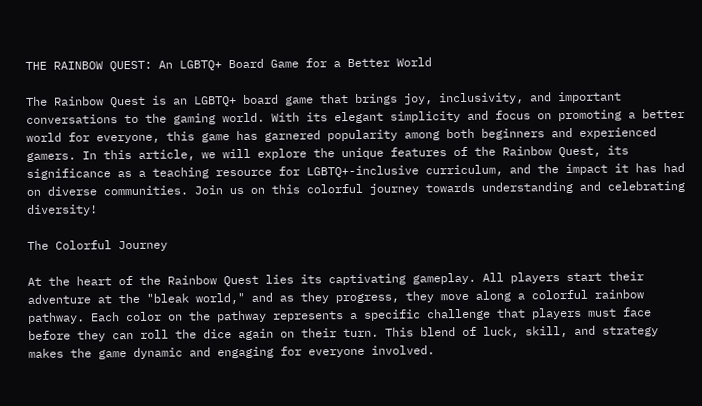THE RAINBOW QUEST: An LGBTQ+ Board Game for a Better World

The Rainbow Quest is an LGBTQ+ board game that brings joy, inclusivity, and important conversations to the gaming world. With its elegant simplicity and focus on promoting a better world for everyone, this game has garnered popularity among both beginners and experienced gamers. In this article, we will explore the unique features of the Rainbow Quest, its significance as a teaching resource for LGBTQ+-inclusive curriculum, and the impact it has had on diverse communities. Join us on this colorful journey towards understanding and celebrating diversity!

The Colorful Journey

At the heart of the Rainbow Quest lies its captivating gameplay. All players start their adventure at the "bleak world," and as they progress, they move along a colorful rainbow pathway. Each color on the pathway represents a specific challenge that players must face before they can roll the dice again on their turn. This blend of luck, skill, and strategy makes the game dynamic and engaging for everyone involved.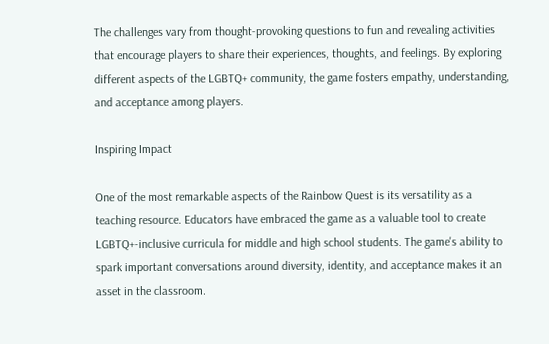The challenges vary from thought-provoking questions to fun and revealing activities that encourage players to share their experiences, thoughts, and feelings. By exploring different aspects of the LGBTQ+ community, the game fosters empathy, understanding, and acceptance among players.

Inspiring Impact

One of the most remarkable aspects of the Rainbow Quest is its versatility as a teaching resource. Educators have embraced the game as a valuable tool to create LGBTQ+-inclusive curricula for middle and high school students. The game's ability to spark important conversations around diversity, identity, and acceptance makes it an asset in the classroom.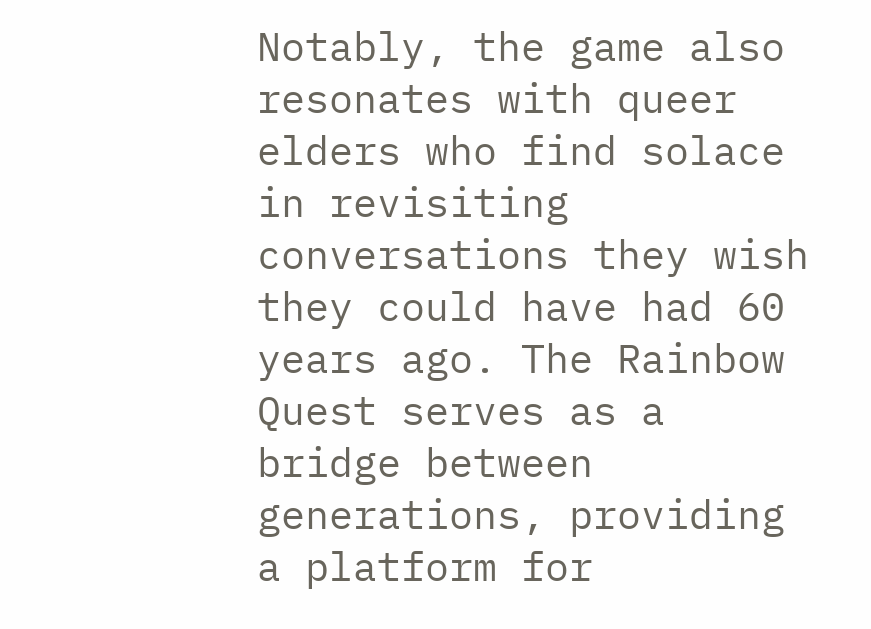Notably, the game also resonates with queer elders who find solace in revisiting conversations they wish they could have had 60 years ago. The Rainbow Quest serves as a bridge between generations, providing a platform for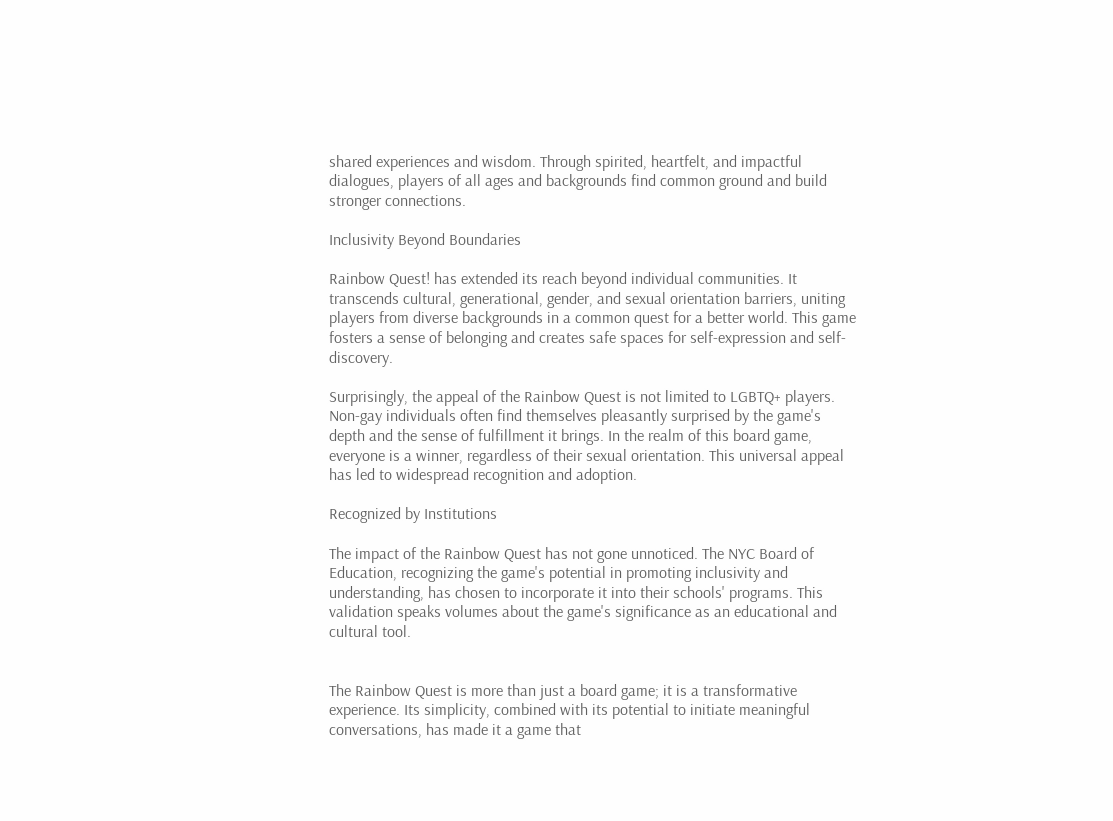shared experiences and wisdom. Through spirited, heartfelt, and impactful dialogues, players of all ages and backgrounds find common ground and build stronger connections.

Inclusivity Beyond Boundaries

Rainbow Quest! has extended its reach beyond individual communities. It transcends cultural, generational, gender, and sexual orientation barriers, uniting players from diverse backgrounds in a common quest for a better world. This game fosters a sense of belonging and creates safe spaces for self-expression and self-discovery.

Surprisingly, the appeal of the Rainbow Quest is not limited to LGBTQ+ players. Non-gay individuals often find themselves pleasantly surprised by the game's depth and the sense of fulfillment it brings. In the realm of this board game, everyone is a winner, regardless of their sexual orientation. This universal appeal has led to widespread recognition and adoption.

Recognized by Institutions

The impact of the Rainbow Quest has not gone unnoticed. The NYC Board of Education, recognizing the game's potential in promoting inclusivity and understanding, has chosen to incorporate it into their schools' programs. This validation speaks volumes about the game's significance as an educational and cultural tool.


The Rainbow Quest is more than just a board game; it is a transformative experience. Its simplicity, combined with its potential to initiate meaningful conversations, has made it a game that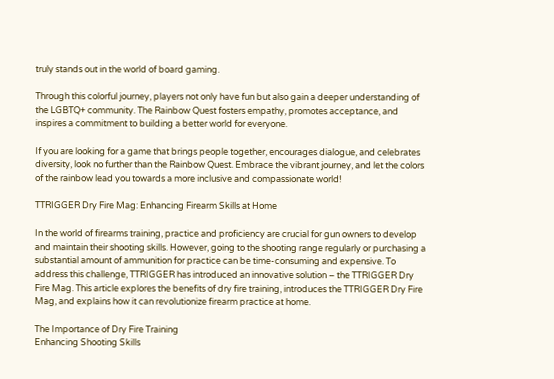truly stands out in the world of board gaming.

Through this colorful journey, players not only have fun but also gain a deeper understanding of the LGBTQ+ community. The Rainbow Quest fosters empathy, promotes acceptance, and inspires a commitment to building a better world for everyone.

If you are looking for a game that brings people together, encourages dialogue, and celebrates diversity, look no further than the Rainbow Quest. Embrace the vibrant journey, and let the colors of the rainbow lead you towards a more inclusive and compassionate world!

TTRIGGER Dry Fire Mag: Enhancing Firearm Skills at Home

In the world of firearms training, practice and proficiency are crucial for gun owners to develop and maintain their shooting skills. However, going to the shooting range regularly or purchasing a substantial amount of ammunition for practice can be time-consuming and expensive. To address this challenge, TTRIGGER has introduced an innovative solution – the TTRIGGER Dry Fire Mag. This article explores the benefits of dry fire training, introduces the TTRIGGER Dry Fire Mag, and explains how it can revolutionize firearm practice at home.

The Importance of Dry Fire Training
Enhancing Shooting Skills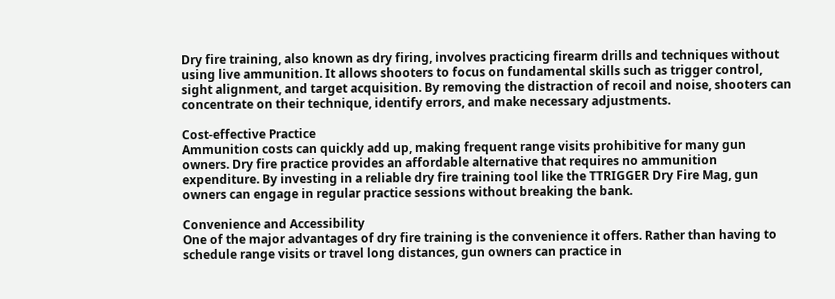Dry fire training, also known as dry firing, involves practicing firearm drills and techniques without using live ammunition. It allows shooters to focus on fundamental skills such as trigger control, sight alignment, and target acquisition. By removing the distraction of recoil and noise, shooters can concentrate on their technique, identify errors, and make necessary adjustments.

Cost-effective Practice
Ammunition costs can quickly add up, making frequent range visits prohibitive for many gun owners. Dry fire practice provides an affordable alternative that requires no ammunition expenditure. By investing in a reliable dry fire training tool like the TTRIGGER Dry Fire Mag, gun owners can engage in regular practice sessions without breaking the bank.

Convenience and Accessibility
One of the major advantages of dry fire training is the convenience it offers. Rather than having to schedule range visits or travel long distances, gun owners can practice in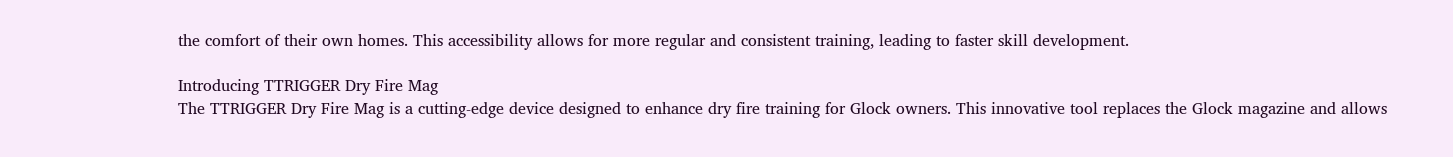the comfort of their own homes. This accessibility allows for more regular and consistent training, leading to faster skill development.

Introducing TTRIGGER Dry Fire Mag
The TTRIGGER Dry Fire Mag is a cutting-edge device designed to enhance dry fire training for Glock owners. This innovative tool replaces the Glock magazine and allows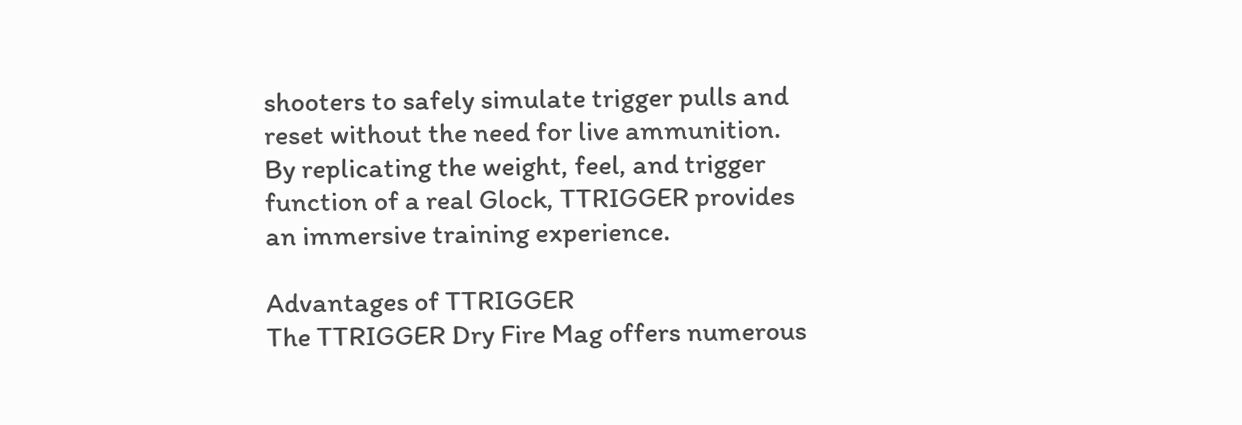shooters to safely simulate trigger pulls and reset without the need for live ammunition. By replicating the weight, feel, and trigger function of a real Glock, TTRIGGER provides an immersive training experience.

Advantages of TTRIGGER
The TTRIGGER Dry Fire Mag offers numerous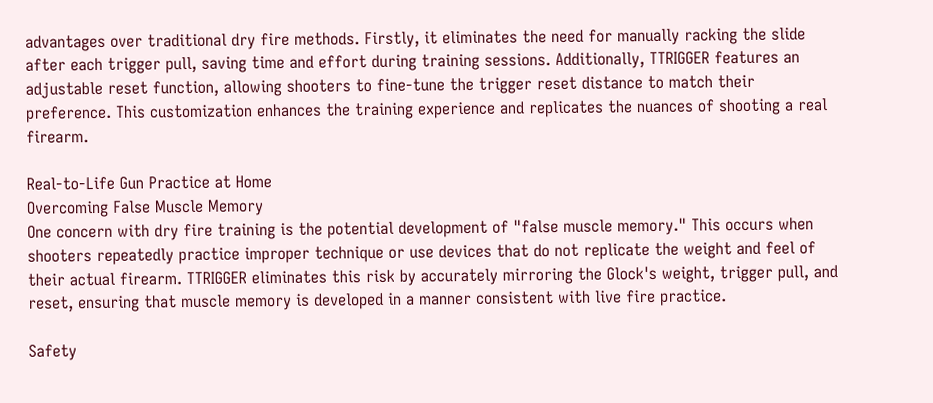advantages over traditional dry fire methods. Firstly, it eliminates the need for manually racking the slide after each trigger pull, saving time and effort during training sessions. Additionally, TTRIGGER features an adjustable reset function, allowing shooters to fine-tune the trigger reset distance to match their preference. This customization enhances the training experience and replicates the nuances of shooting a real firearm.

Real-to-Life Gun Practice at Home
Overcoming False Muscle Memory
One concern with dry fire training is the potential development of "false muscle memory." This occurs when shooters repeatedly practice improper technique or use devices that do not replicate the weight and feel of their actual firearm. TTRIGGER eliminates this risk by accurately mirroring the Glock's weight, trigger pull, and reset, ensuring that muscle memory is developed in a manner consistent with live fire practice.

Safety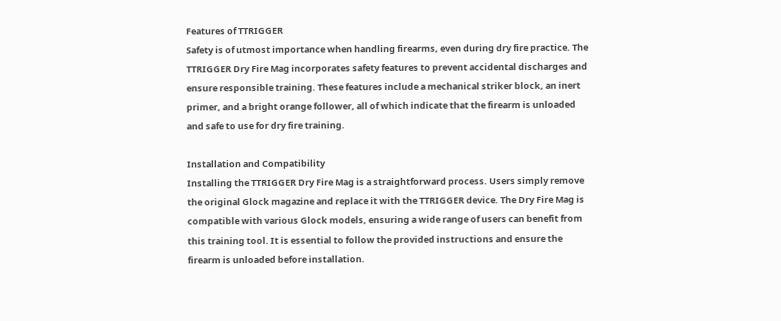Features of TTRIGGER
Safety is of utmost importance when handling firearms, even during dry fire practice. The TTRIGGER Dry Fire Mag incorporates safety features to prevent accidental discharges and ensure responsible training. These features include a mechanical striker block, an inert primer, and a bright orange follower, all of which indicate that the firearm is unloaded and safe to use for dry fire training.

Installation and Compatibility
Installing the TTRIGGER Dry Fire Mag is a straightforward process. Users simply remove the original Glock magazine and replace it with the TTRIGGER device. The Dry Fire Mag is compatible with various Glock models, ensuring a wide range of users can benefit from this training tool. It is essential to follow the provided instructions and ensure the firearm is unloaded before installation.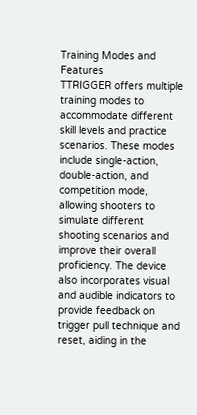Training Modes and Features
TTRIGGER offers multiple training modes to accommodate different skill levels and practice scenarios. These modes include single-action, double-action, and competition mode, allowing shooters to simulate different shooting scenarios and improve their overall proficiency. The device also incorporates visual and audible indicators to provide feedback on trigger pull technique and reset, aiding in the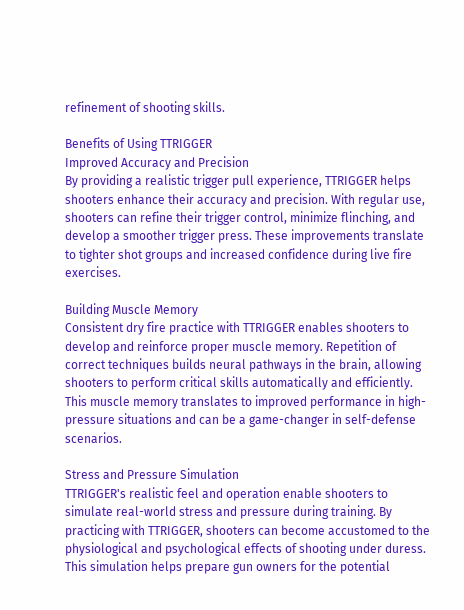refinement of shooting skills.

Benefits of Using TTRIGGER
Improved Accuracy and Precision
By providing a realistic trigger pull experience, TTRIGGER helps shooters enhance their accuracy and precision. With regular use, shooters can refine their trigger control, minimize flinching, and develop a smoother trigger press. These improvements translate to tighter shot groups and increased confidence during live fire exercises.

Building Muscle Memory
Consistent dry fire practice with TTRIGGER enables shooters to develop and reinforce proper muscle memory. Repetition of correct techniques builds neural pathways in the brain, allowing shooters to perform critical skills automatically and efficiently. This muscle memory translates to improved performance in high-pressure situations and can be a game-changer in self-defense scenarios.

Stress and Pressure Simulation
TTRIGGER's realistic feel and operation enable shooters to simulate real-world stress and pressure during training. By practicing with TTRIGGER, shooters can become accustomed to the physiological and psychological effects of shooting under duress. This simulation helps prepare gun owners for the potential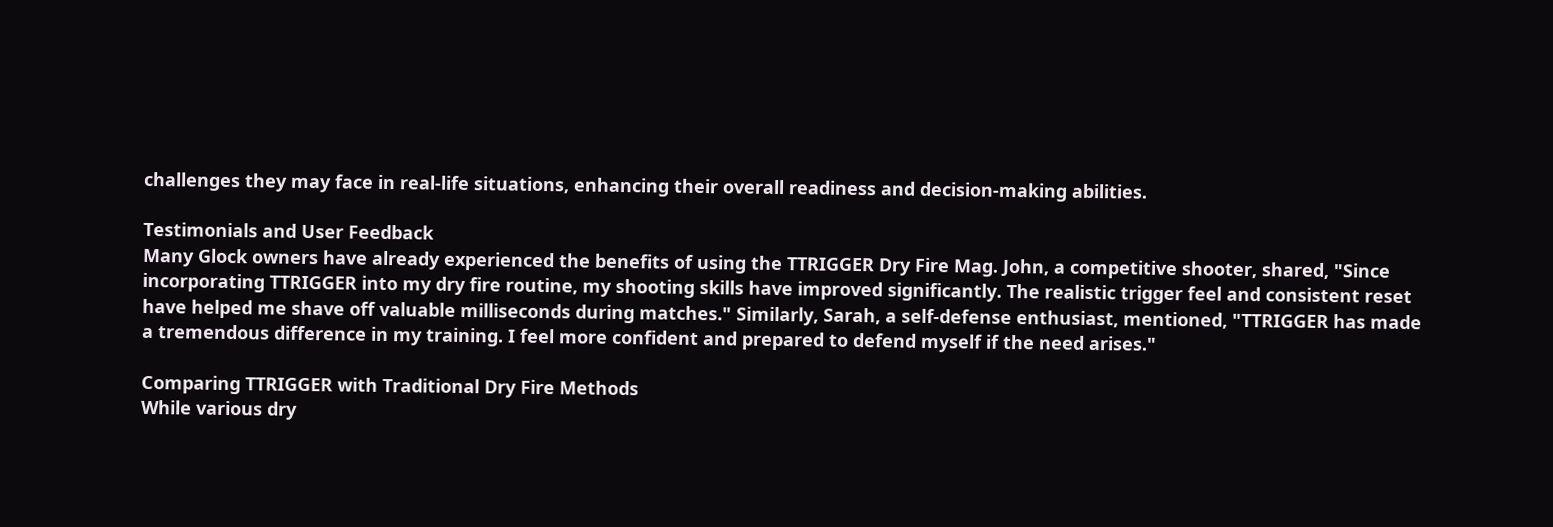challenges they may face in real-life situations, enhancing their overall readiness and decision-making abilities.

Testimonials and User Feedback
Many Glock owners have already experienced the benefits of using the TTRIGGER Dry Fire Mag. John, a competitive shooter, shared, "Since incorporating TTRIGGER into my dry fire routine, my shooting skills have improved significantly. The realistic trigger feel and consistent reset have helped me shave off valuable milliseconds during matches." Similarly, Sarah, a self-defense enthusiast, mentioned, "TTRIGGER has made a tremendous difference in my training. I feel more confident and prepared to defend myself if the need arises."

Comparing TTRIGGER with Traditional Dry Fire Methods
While various dry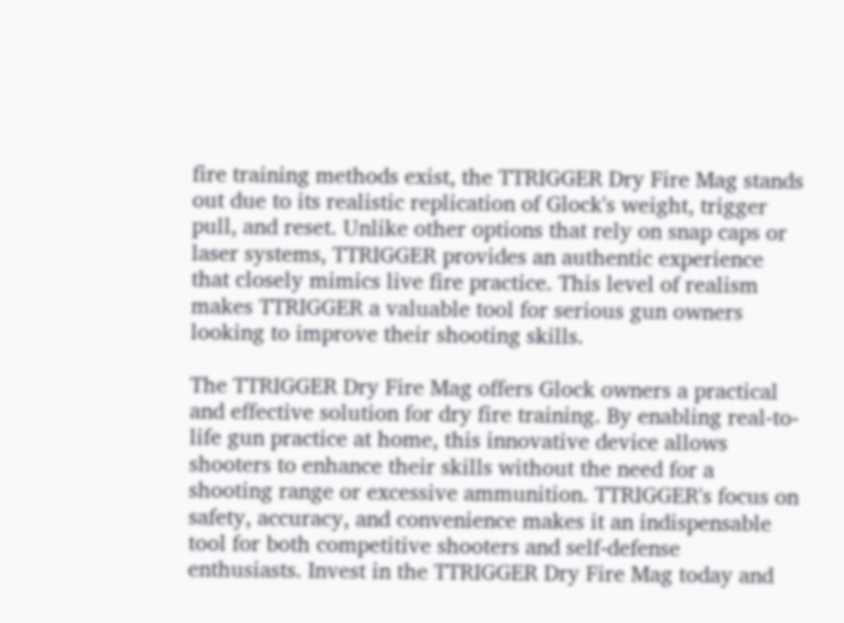fire training methods exist, the TTRIGGER Dry Fire Mag stands out due to its realistic replication of Glock's weight, trigger pull, and reset. Unlike other options that rely on snap caps or laser systems, TTRIGGER provides an authentic experience that closely mimics live fire practice. This level of realism makes TTRIGGER a valuable tool for serious gun owners looking to improve their shooting skills.

The TTRIGGER Dry Fire Mag offers Glock owners a practical and effective solution for dry fire training. By enabling real-to-life gun practice at home, this innovative device allows shooters to enhance their skills without the need for a shooting range or excessive ammunition. TTRIGGER's focus on safety, accuracy, and convenience makes it an indispensable tool for both competitive shooters and self-defense enthusiasts. Invest in the TTRIGGER Dry Fire Mag today and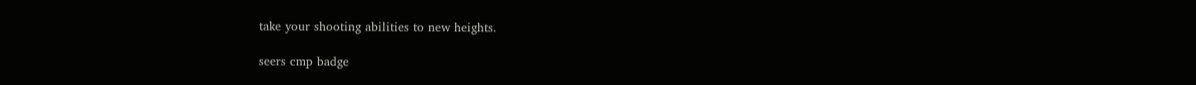take your shooting abilities to new heights.

seers cmp badge